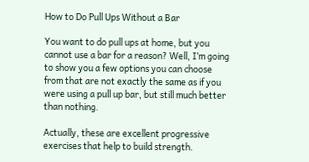How to Do Pull Ups Without a Bar

You want to do pull ups at home, but you cannot use a bar for a reason? Well, I’m going to show you a few options you can choose from that are not exactly the same as if you were using a pull up bar, but still much better than nothing.

Actually, these are excellent progressive exercises that help to build strength.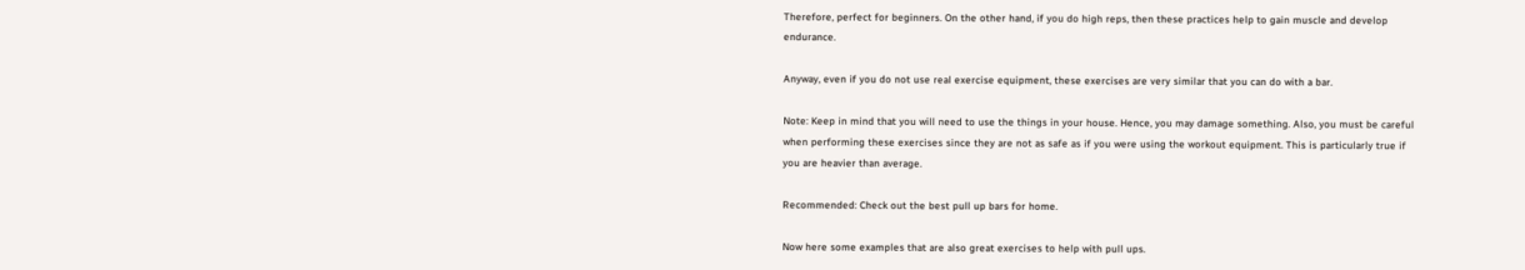Therefore, perfect for beginners. On the other hand, if you do high reps, then these practices help to gain muscle and develop endurance.

Anyway, even if you do not use real exercise equipment, these exercises are very similar that you can do with a bar.

Note: Keep in mind that you will need to use the things in your house. Hence, you may damage something. Also, you must be careful when performing these exercises since they are not as safe as if you were using the workout equipment. This is particularly true if you are heavier than average.

Recommended: Check out the best pull up bars for home.

Now here some examples that are also great exercises to help with pull ups.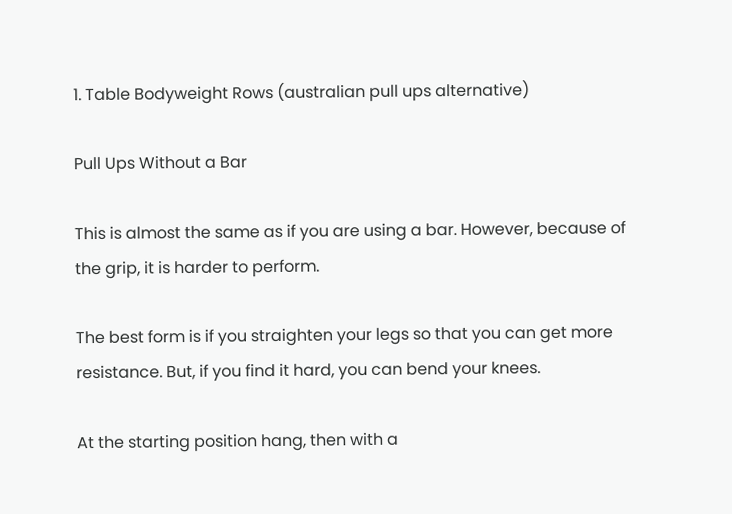1. Table Bodyweight Rows (australian pull ups alternative)

Pull Ups Without a Bar

This is almost the same as if you are using a bar. However, because of the grip, it is harder to perform.

The best form is if you straighten your legs so that you can get more resistance. But, if you find it hard, you can bend your knees.

At the starting position hang, then with a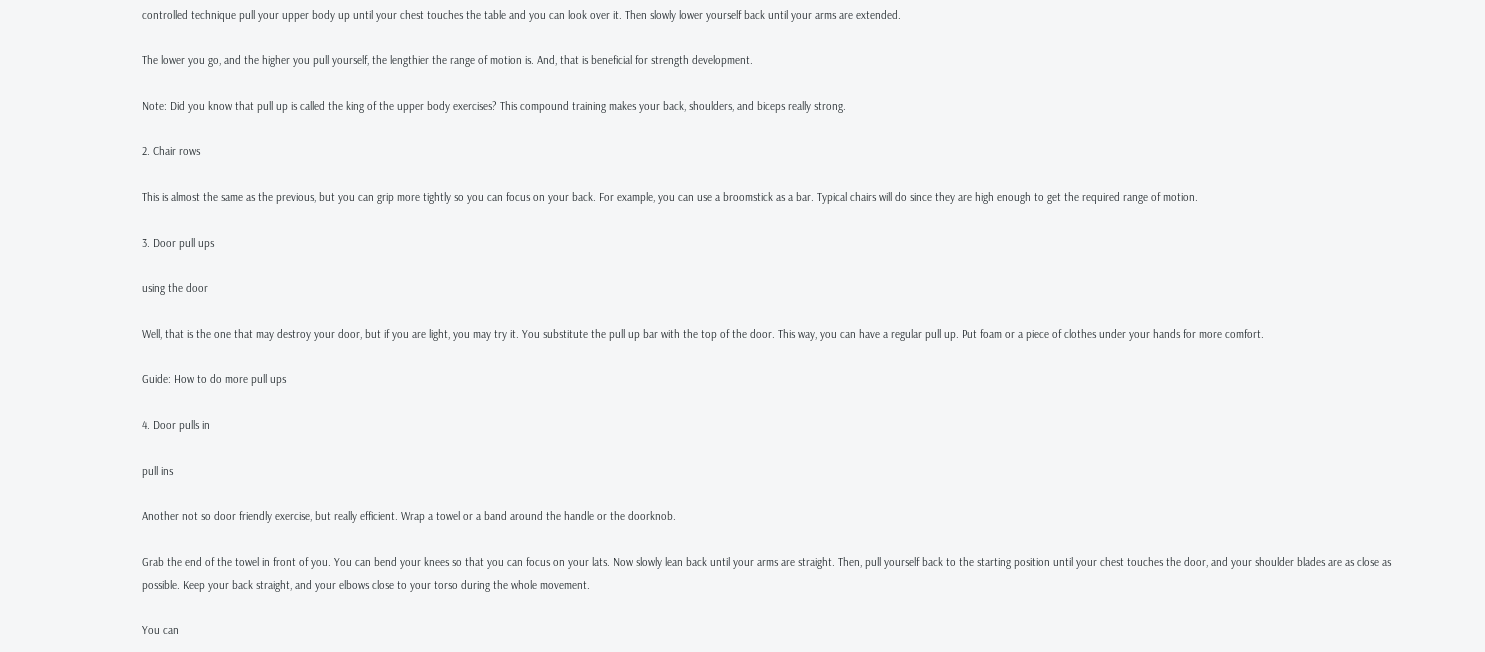controlled technique pull your upper body up until your chest touches the table and you can look over it. Then slowly lower yourself back until your arms are extended.

The lower you go, and the higher you pull yourself, the lengthier the range of motion is. And, that is beneficial for strength development.

Note: Did you know that pull up is called the king of the upper body exercises? This compound training makes your back, shoulders, and biceps really strong.

2. Chair rows

This is almost the same as the previous, but you can grip more tightly so you can focus on your back. For example, you can use a broomstick as a bar. Typical chairs will do since they are high enough to get the required range of motion.

3. Door pull ups

using the door

Well, that is the one that may destroy your door, but if you are light, you may try it. You substitute the pull up bar with the top of the door. This way, you can have a regular pull up. Put foam or a piece of clothes under your hands for more comfort.

Guide: How to do more pull ups

4. Door pulls in

pull ins

Another not so door friendly exercise, but really efficient. Wrap a towel or a band around the handle or the doorknob.

Grab the end of the towel in front of you. You can bend your knees so that you can focus on your lats. Now slowly lean back until your arms are straight. Then, pull yourself back to the starting position until your chest touches the door, and your shoulder blades are as close as possible. Keep your back straight, and your elbows close to your torso during the whole movement.

You can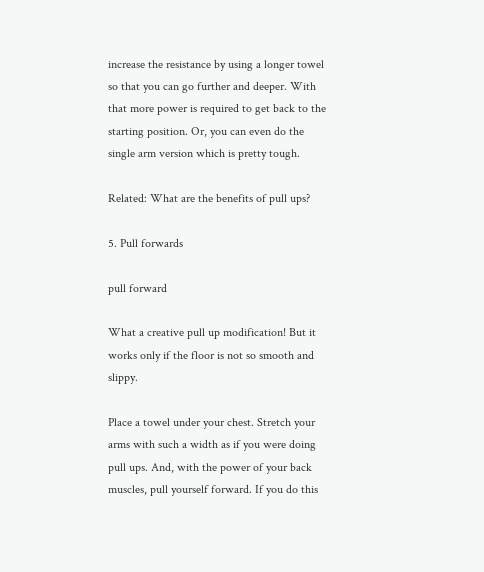increase the resistance by using a longer towel so that you can go further and deeper. With that more power is required to get back to the starting position. Or, you can even do the single arm version which is pretty tough.

Related: What are the benefits of pull ups?

5. Pull forwards

pull forward

What a creative pull up modification! But it works only if the floor is not so smooth and slippy.

Place a towel under your chest. Stretch your arms with such a width as if you were doing pull ups. And, with the power of your back muscles, pull yourself forward. If you do this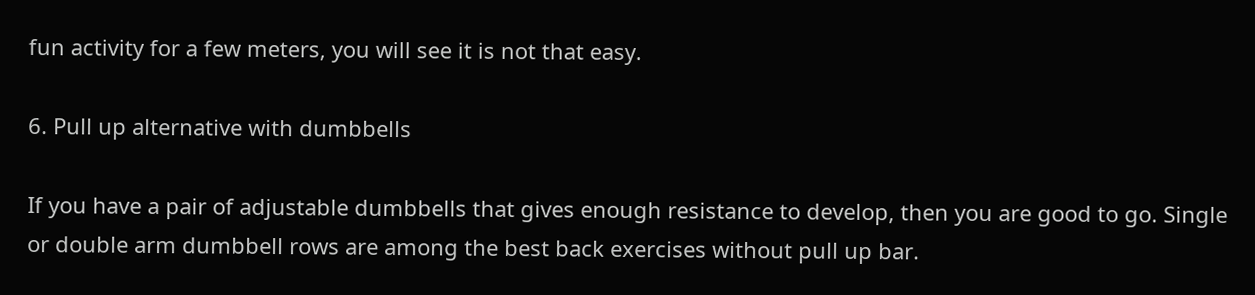fun activity for a few meters, you will see it is not that easy.

6. Pull up alternative with dumbbells

If you have a pair of adjustable dumbbells that gives enough resistance to develop, then you are good to go. Single or double arm dumbbell rows are among the best back exercises without pull up bar.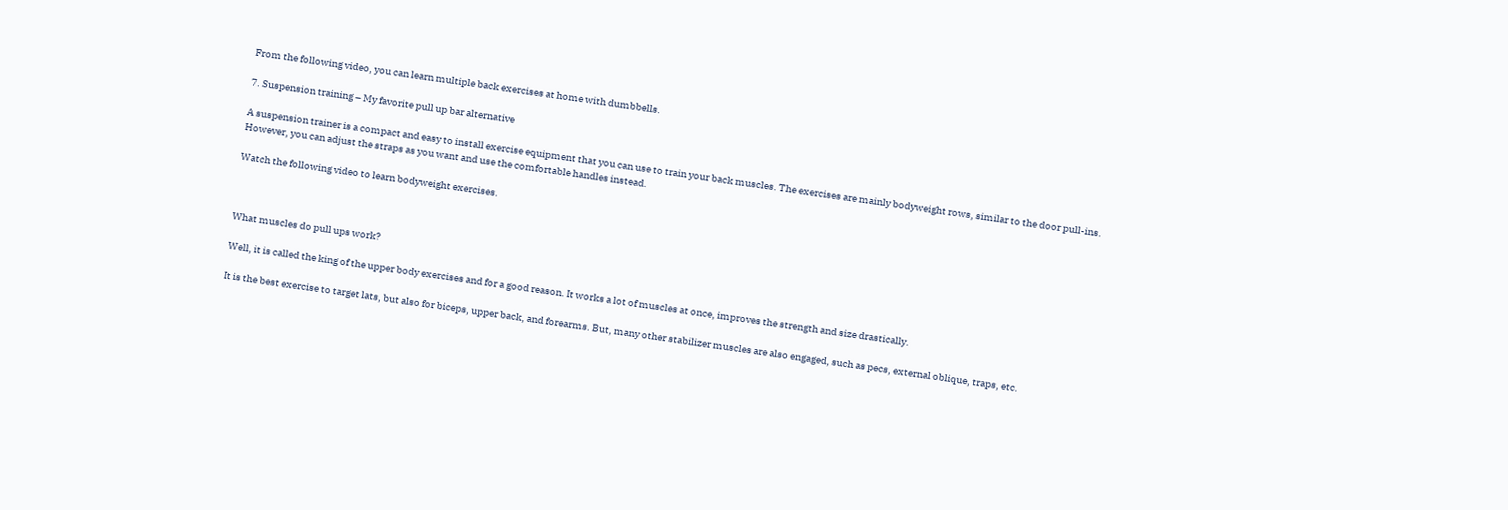From the following video, you can learn multiple back exercises at home with dumbbells.

7. Suspension training – My favorite pull up bar alternative

A suspension trainer is a compact and easy to install exercise equipment that you can use to train your back muscles. The exercises are mainly bodyweight rows, similar to the door pull-ins. However, you can adjust the straps as you want and use the comfortable handles instead.

Watch the following video to learn bodyweight exercises.



What muscles do pull ups work?

Well, it is called the king of the upper body exercises and for a good reason. It works a lot of muscles at once, improves the strength and size drastically.

It is the best exercise to target lats, but also for biceps, upper back, and forearms. But, many other stabilizer muscles are also engaged, such as pecs, external oblique, traps, etc.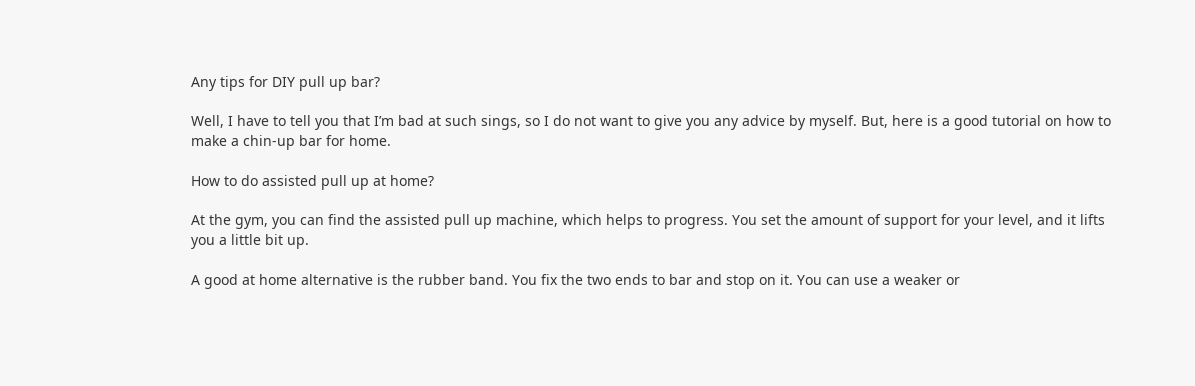Any tips for DIY pull up bar?

Well, I have to tell you that I’m bad at such sings, so I do not want to give you any advice by myself. But, here is a good tutorial on how to make a chin-up bar for home.

How to do assisted pull up at home?

At the gym, you can find the assisted pull up machine, which helps to progress. You set the amount of support for your level, and it lifts you a little bit up.

A good at home alternative is the rubber band. You fix the two ends to bar and stop on it. You can use a weaker or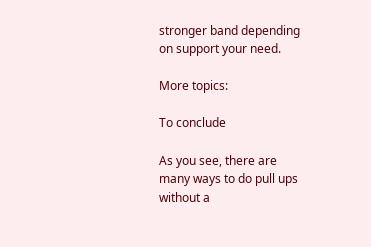stronger band depending on support your need.

More topics:

To conclude

As you see, there are many ways to do pull ups without a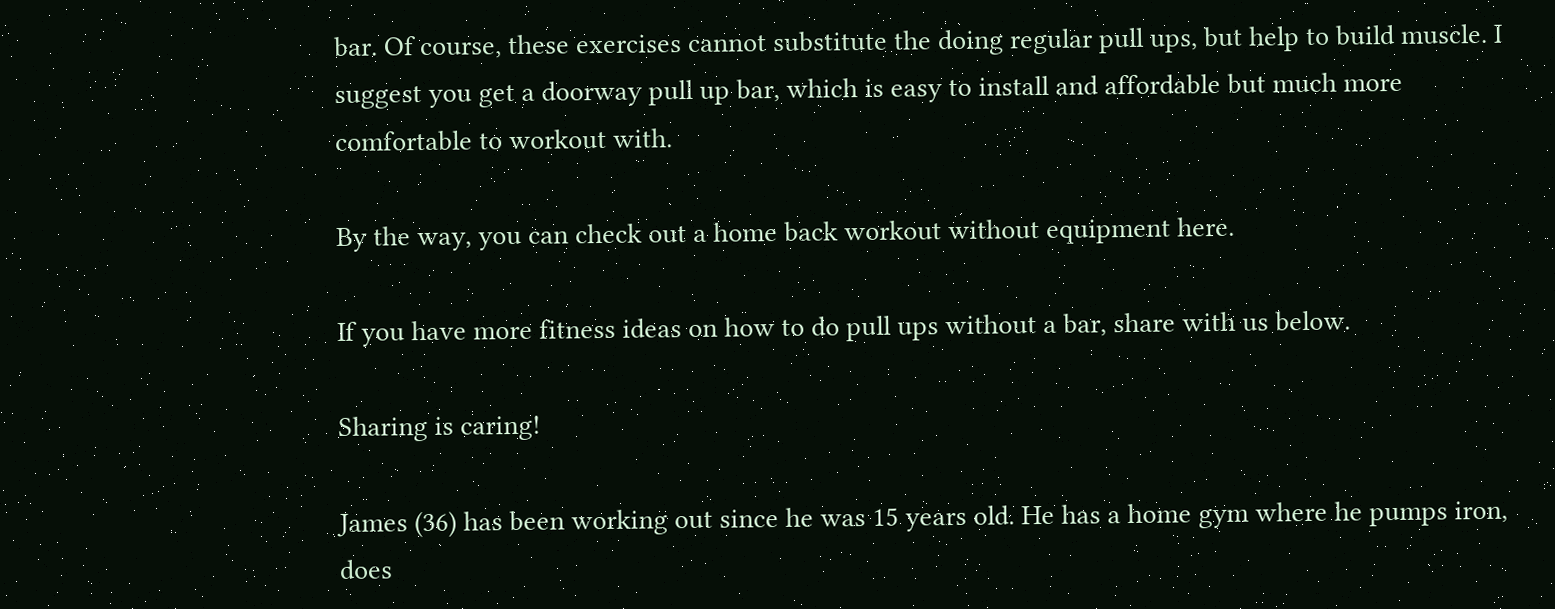bar. Of course, these exercises cannot substitute the doing regular pull ups, but help to build muscle. I suggest you get a doorway pull up bar, which is easy to install and affordable but much more comfortable to workout with.

By the way, you can check out a home back workout without equipment here.

If you have more fitness ideas on how to do pull ups without a bar, share with us below.

Sharing is caring!

James (36) has been working out since he was 15 years old. He has a home gym where he pumps iron, does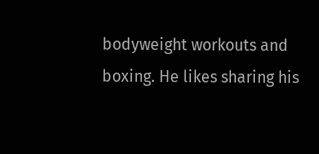bodyweight workouts and boxing. He likes sharing his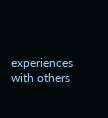experiences with others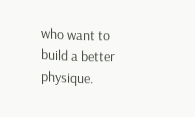who want to build a better physique.